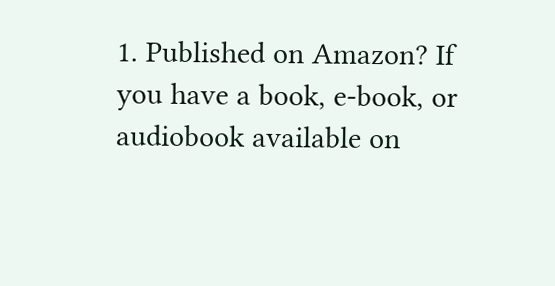1. Published on Amazon? If you have a book, e-book, or audiobook available on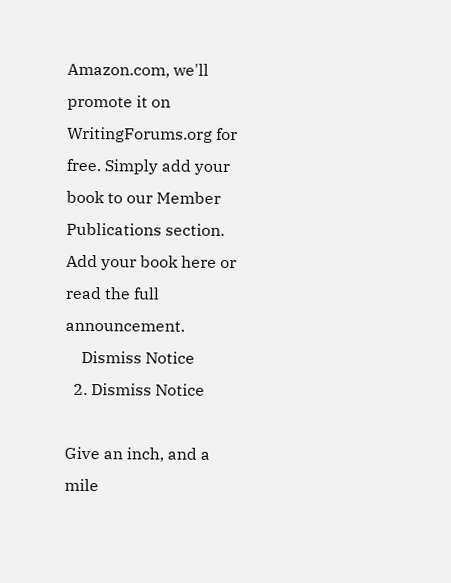Amazon.com, we'll promote it on WritingForums.org for free. Simply add your book to our Member Publications section. Add your book here or read the full announcement.
    Dismiss Notice
  2. Dismiss Notice

Give an inch, and a mile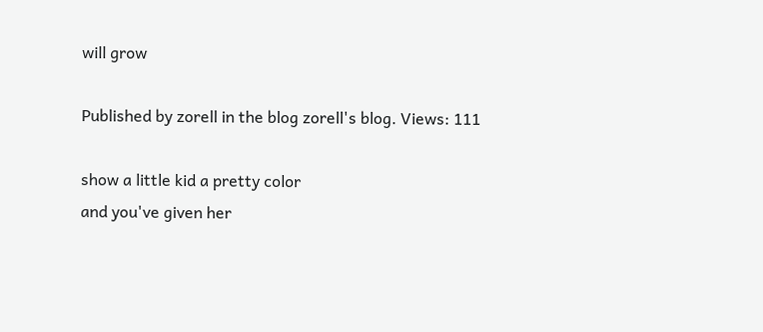will grow

Published by zorell in the blog zorell's blog. Views: 111

show a little kid a pretty color
and you've given her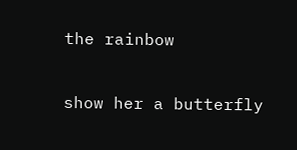the rainbow

show her a butterfly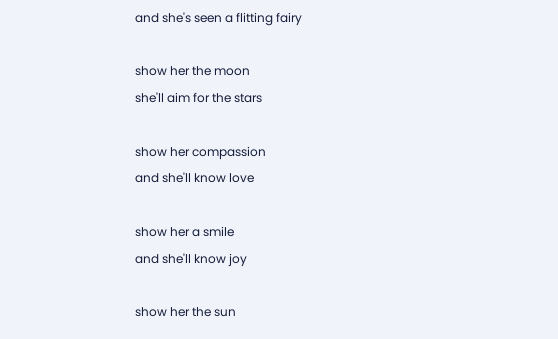and she's seen a flitting fairy

show her the moon
she'll aim for the stars

show her compassion
and she'll know love

show her a smile
and she'll know joy

show her the sun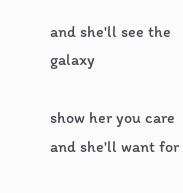and she'll see the galaxy

show her you care
and she'll want for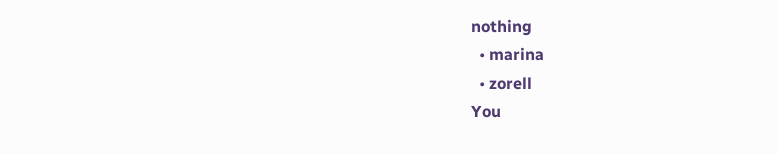nothing
  • marina
  • zorell
You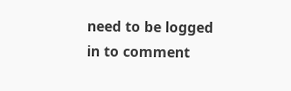need to be logged in to comment